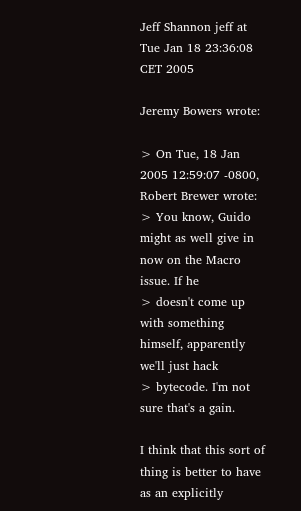Jeff Shannon jeff at
Tue Jan 18 23:36:08 CET 2005

Jeremy Bowers wrote:

> On Tue, 18 Jan 2005 12:59:07 -0800, Robert Brewer wrote:
> You know, Guido might as well give in now on the Macro issue. If he
> doesn't come up with something himself, apparently we'll just hack
> bytecode. I'm not sure that's a gain.

I think that this sort of thing is better to have as an explicitly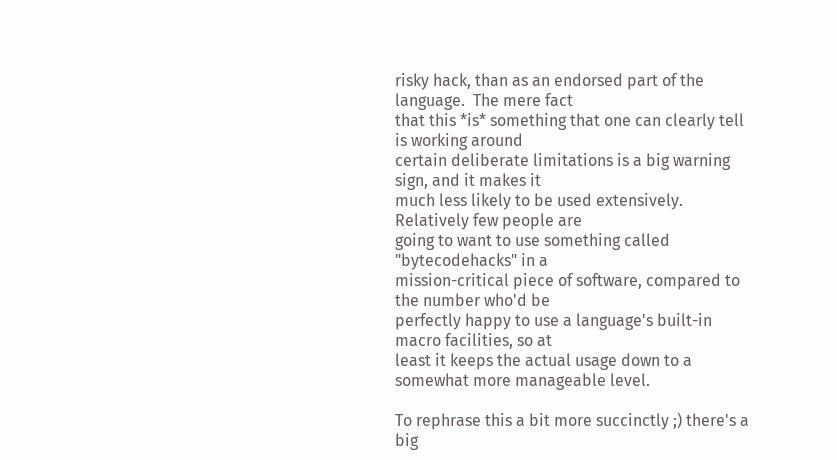risky hack, than as an endorsed part of the language.  The mere fact
that this *is* something that one can clearly tell is working around
certain deliberate limitations is a big warning sign, and it makes it
much less likely to be used extensively.  Relatively few people are
going to want to use something called "bytecodehacks" in a
mission-critical piece of software, compared to the number who'd be
perfectly happy to use a language's built-in macro facilities, so at
least it keeps the actual usage down to a somewhat more manageable level.

To rephrase this a bit more succinctly ;) there's a big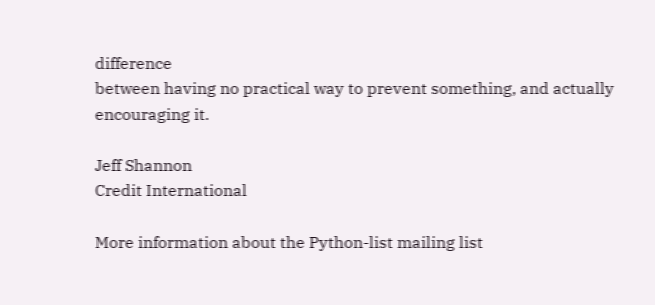difference
between having no practical way to prevent something, and actually
encouraging it.

Jeff Shannon
Credit International

More information about the Python-list mailing list